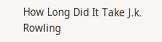How Long Did It Take J.k. Rowling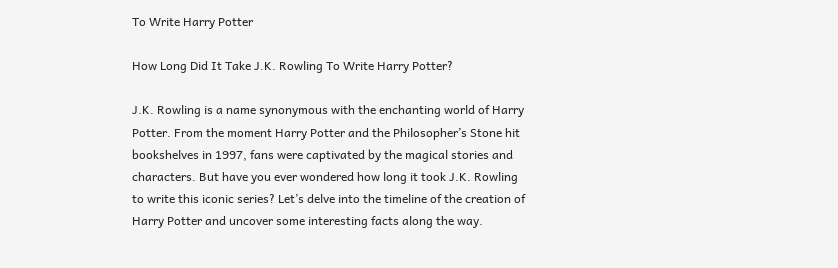To Write Harry Potter

How Long Did It Take J.K. Rowling To Write Harry Potter?

J.K. Rowling is a name synonymous with the enchanting world of Harry Potter. From the moment Harry Potter and the Philosopher’s Stone hit bookshelves in 1997, fans were captivated by the magical stories and characters. But have you ever wondered how long it took J.K. Rowling to write this iconic series? Let’s delve into the timeline of the creation of Harry Potter and uncover some interesting facts along the way.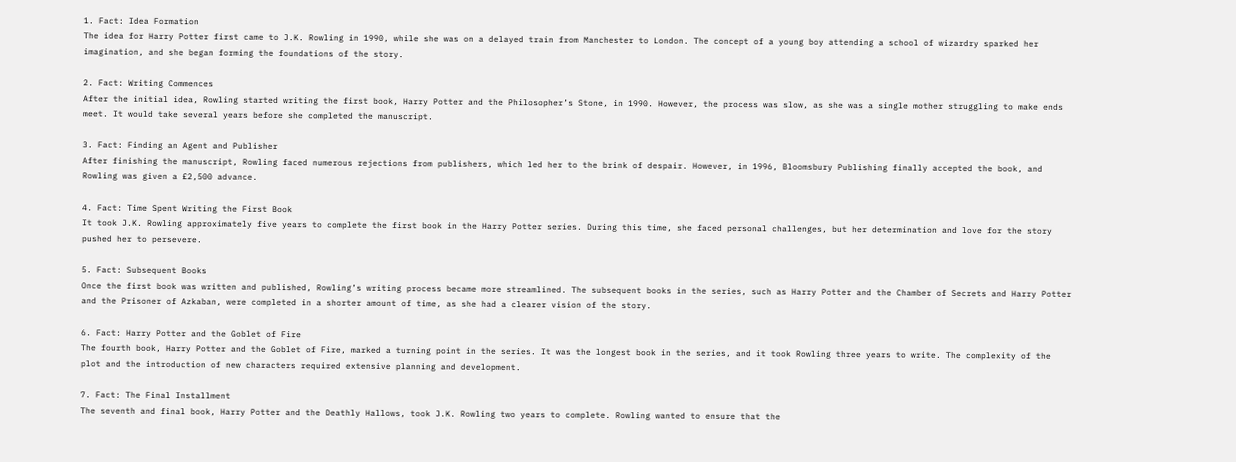1. Fact: Idea Formation
The idea for Harry Potter first came to J.K. Rowling in 1990, while she was on a delayed train from Manchester to London. The concept of a young boy attending a school of wizardry sparked her imagination, and she began forming the foundations of the story.

2. Fact: Writing Commences
After the initial idea, Rowling started writing the first book, Harry Potter and the Philosopher’s Stone, in 1990. However, the process was slow, as she was a single mother struggling to make ends meet. It would take several years before she completed the manuscript.

3. Fact: Finding an Agent and Publisher
After finishing the manuscript, Rowling faced numerous rejections from publishers, which led her to the brink of despair. However, in 1996, Bloomsbury Publishing finally accepted the book, and Rowling was given a £2,500 advance.

4. Fact: Time Spent Writing the First Book
It took J.K. Rowling approximately five years to complete the first book in the Harry Potter series. During this time, she faced personal challenges, but her determination and love for the story pushed her to persevere.

5. Fact: Subsequent Books
Once the first book was written and published, Rowling’s writing process became more streamlined. The subsequent books in the series, such as Harry Potter and the Chamber of Secrets and Harry Potter and the Prisoner of Azkaban, were completed in a shorter amount of time, as she had a clearer vision of the story.

6. Fact: Harry Potter and the Goblet of Fire
The fourth book, Harry Potter and the Goblet of Fire, marked a turning point in the series. It was the longest book in the series, and it took Rowling three years to write. The complexity of the plot and the introduction of new characters required extensive planning and development.

7. Fact: The Final Installment
The seventh and final book, Harry Potter and the Deathly Hallows, took J.K. Rowling two years to complete. Rowling wanted to ensure that the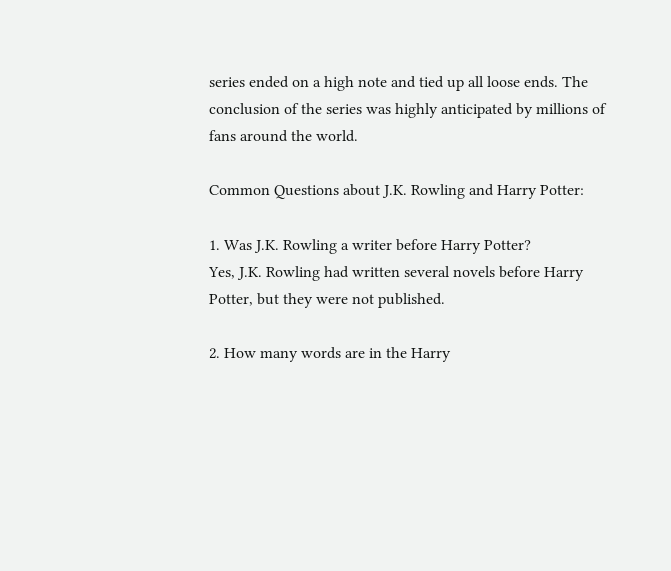series ended on a high note and tied up all loose ends. The conclusion of the series was highly anticipated by millions of fans around the world.

Common Questions about J.K. Rowling and Harry Potter:

1. Was J.K. Rowling a writer before Harry Potter?
Yes, J.K. Rowling had written several novels before Harry Potter, but they were not published.

2. How many words are in the Harry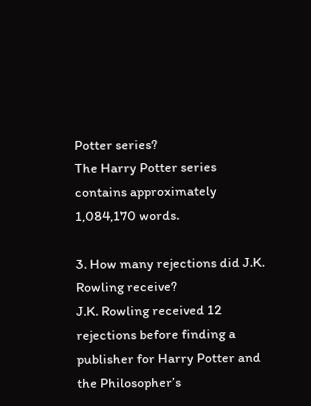Potter series?
The Harry Potter series contains approximately 1,084,170 words.

3. How many rejections did J.K. Rowling receive?
J.K. Rowling received 12 rejections before finding a publisher for Harry Potter and the Philosopher’s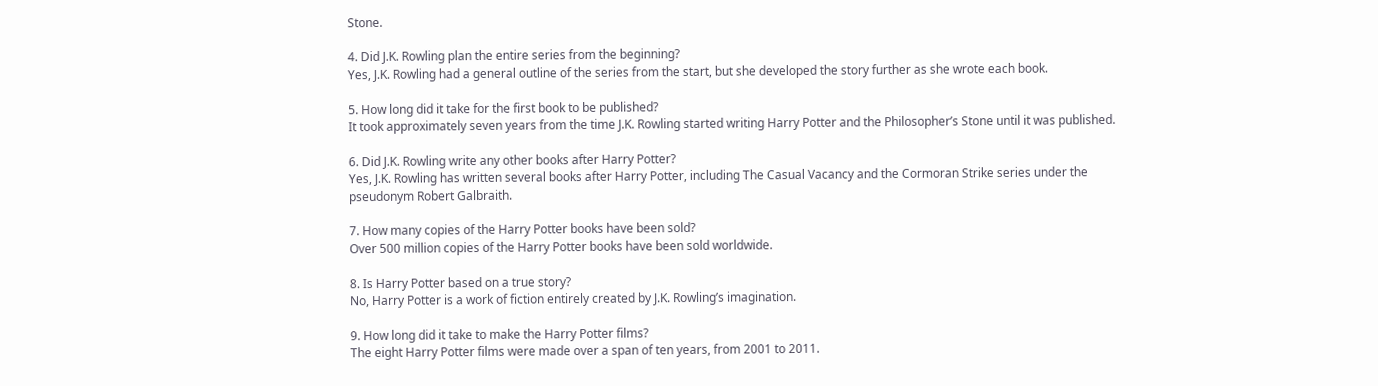Stone.

4. Did J.K. Rowling plan the entire series from the beginning?
Yes, J.K. Rowling had a general outline of the series from the start, but she developed the story further as she wrote each book.

5. How long did it take for the first book to be published?
It took approximately seven years from the time J.K. Rowling started writing Harry Potter and the Philosopher’s Stone until it was published.

6. Did J.K. Rowling write any other books after Harry Potter?
Yes, J.K. Rowling has written several books after Harry Potter, including The Casual Vacancy and the Cormoran Strike series under the pseudonym Robert Galbraith.

7. How many copies of the Harry Potter books have been sold?
Over 500 million copies of the Harry Potter books have been sold worldwide.

8. Is Harry Potter based on a true story?
No, Harry Potter is a work of fiction entirely created by J.K. Rowling’s imagination.

9. How long did it take to make the Harry Potter films?
The eight Harry Potter films were made over a span of ten years, from 2001 to 2011.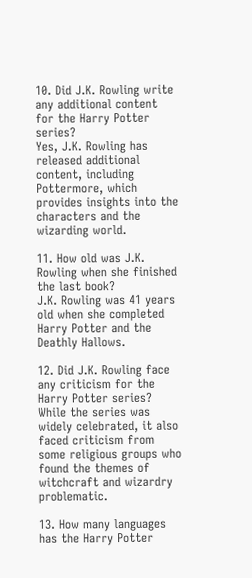10. Did J.K. Rowling write any additional content for the Harry Potter series?
Yes, J.K. Rowling has released additional content, including Pottermore, which provides insights into the characters and the wizarding world.

11. How old was J.K. Rowling when she finished the last book?
J.K. Rowling was 41 years old when she completed Harry Potter and the Deathly Hallows.

12. Did J.K. Rowling face any criticism for the Harry Potter series?
While the series was widely celebrated, it also faced criticism from some religious groups who found the themes of witchcraft and wizardry problematic.

13. How many languages has the Harry Potter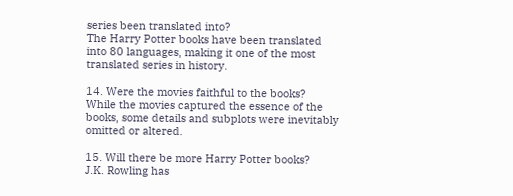series been translated into?
The Harry Potter books have been translated into 80 languages, making it one of the most translated series in history.

14. Were the movies faithful to the books?
While the movies captured the essence of the books, some details and subplots were inevitably omitted or altered.

15. Will there be more Harry Potter books?
J.K. Rowling has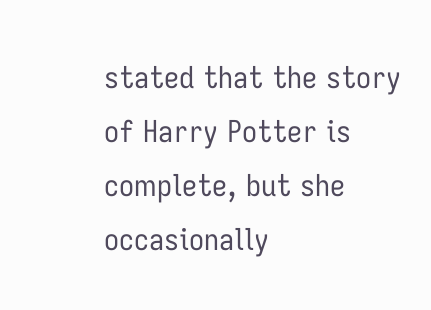stated that the story of Harry Potter is complete, but she occasionally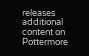releases additional content on Pottermore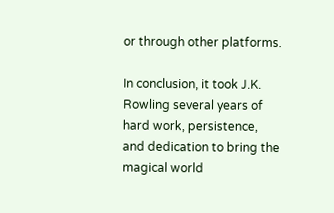or through other platforms.

In conclusion, it took J.K. Rowling several years of hard work, persistence, and dedication to bring the magical world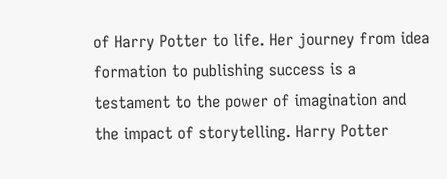of Harry Potter to life. Her journey from idea formation to publishing success is a testament to the power of imagination and the impact of storytelling. Harry Potter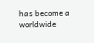has become a worldwide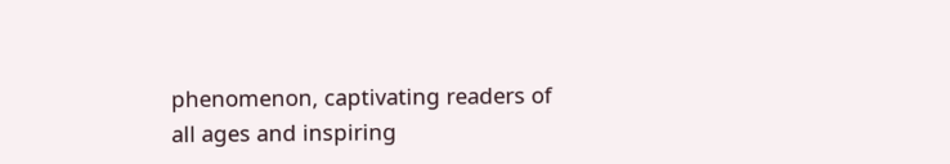phenomenon, captivating readers of all ages and inspiring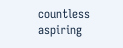countless aspiring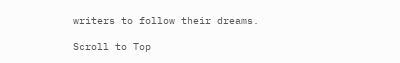writers to follow their dreams.

Scroll to Top